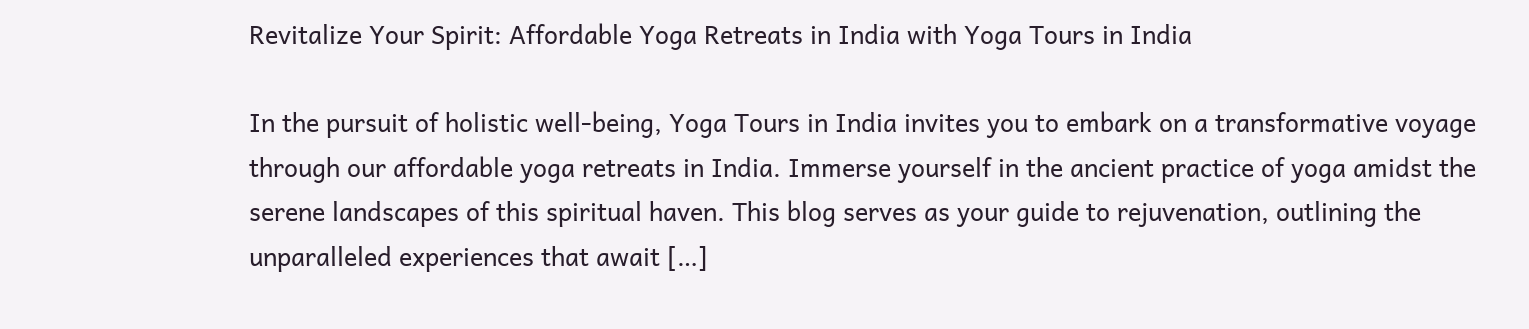Revitalize Your Spirit: Affordable Yoga Retreats in India with Yoga Tours in India

In the pursuit of holistic well-being, Yoga Tours in India invites you to embark on a transformative voyage through our affordable yoga retreats in India. Immerse yourself in the ancient practice of yoga amidst the serene landscapes of this spiritual haven. This blog serves as your guide to rejuvenation, outlining the unparalleled experiences that await […]